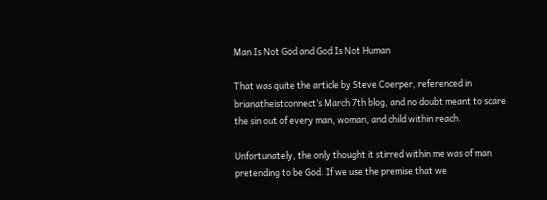Man Is Not God and God Is Not Human

That was quite the article by Steve Coerper, referenced in brianatheistconnect’s March 7th blog, and no doubt meant to scare the sin out of every man, woman, and child within reach.

Unfortunately, the only thought it stirred within me was of man pretending to be God. If we use the premise that we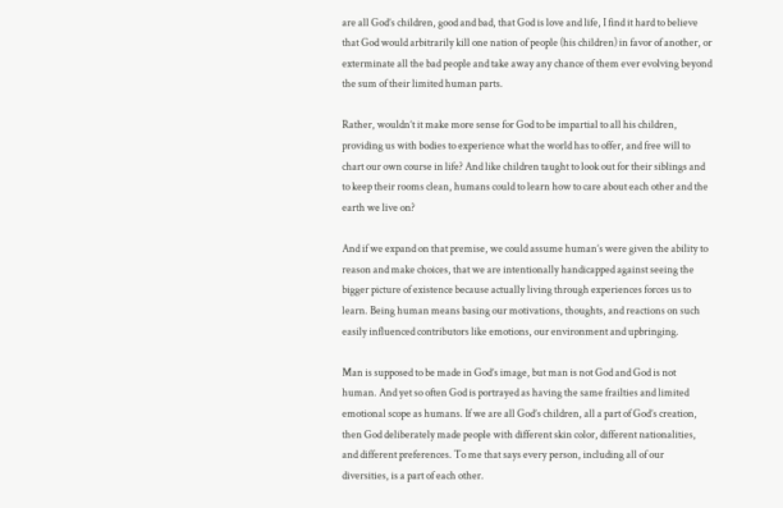are all God’s children, good and bad, that God is love and life, I find it hard to believe that God would arbitrarily kill one nation of people (his children) in favor of another, or exterminate all the bad people and take away any chance of them ever evolving beyond the sum of their limited human parts.

Rather, wouldn’t it make more sense for God to be impartial to all his children, providing us with bodies to experience what the world has to offer, and free will to chart our own course in life? And like children taught to look out for their siblings and to keep their rooms clean, humans could to learn how to care about each other and the earth we live on?

And if we expand on that premise, we could assume human’s were given the ability to reason and make choices, that we are intentionally handicapped against seeing the bigger picture of existence because actually living through experiences forces us to learn. Being human means basing our motivations, thoughts, and reactions on such easily influenced contributors like emotions, our environment and upbringing.

Man is supposed to be made in God’s image, but man is not God and God is not human. And yet so often God is portrayed as having the same frailties and limited emotional scope as humans. If we are all God’s children, all a part of God’s creation, then God deliberately made people with different skin color, different nationalities, and different preferences. To me that says every person, including all of our diversities, is a part of each other.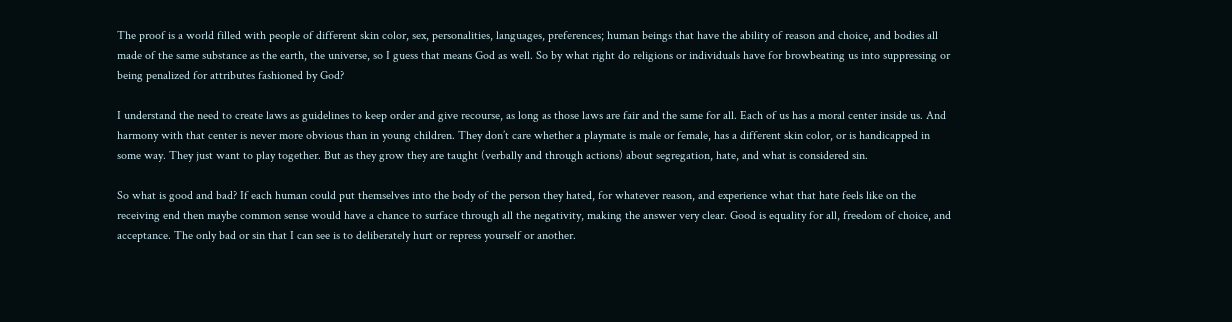The proof is a world filled with people of different skin color, sex, personalities, languages, preferences; human beings that have the ability of reason and choice, and bodies all made of the same substance as the earth, the universe, so I guess that means God as well. So by what right do religions or individuals have for browbeating us into suppressing or being penalized for attributes fashioned by God?

I understand the need to create laws as guidelines to keep order and give recourse, as long as those laws are fair and the same for all. Each of us has a moral center inside us. And harmony with that center is never more obvious than in young children. They don’t care whether a playmate is male or female, has a different skin color, or is handicapped in some way. They just want to play together. But as they grow they are taught (verbally and through actions) about segregation, hate, and what is considered sin.

So what is good and bad? If each human could put themselves into the body of the person they hated, for whatever reason, and experience what that hate feels like on the receiving end then maybe common sense would have a chance to surface through all the negativity, making the answer very clear. Good is equality for all, freedom of choice, and acceptance. The only bad or sin that I can see is to deliberately hurt or repress yourself or another.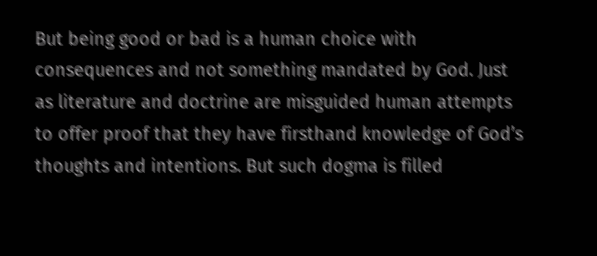But being good or bad is a human choice with consequences and not something mandated by God. Just as literature and doctrine are misguided human attempts to offer proof that they have firsthand knowledge of God’s thoughts and intentions. But such dogma is filled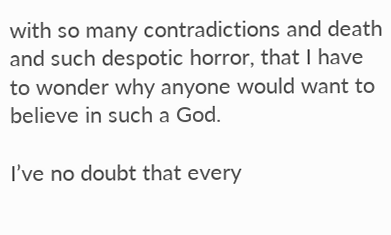with so many contradictions and death and such despotic horror, that I have to wonder why anyone would want to believe in such a God.

I’ve no doubt that every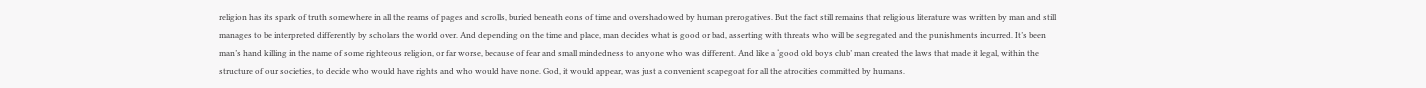religion has its spark of truth somewhere in all the reams of pages and scrolls, buried beneath eons of time and overshadowed by human prerogatives. But the fact still remains that religious literature was written by man and still manages to be interpreted differently by scholars the world over. And depending on the time and place, man decides what is good or bad, asserting with threats who will be segregated and the punishments incurred. It’s been man’s hand killing in the name of some righteous religion, or far worse, because of fear and small mindedness to anyone who was different. And like a ‘good old boys club’ man created the laws that made it legal, within the structure of our societies, to decide who would have rights and who would have none. God, it would appear, was just a convenient scapegoat for all the atrocities committed by humans.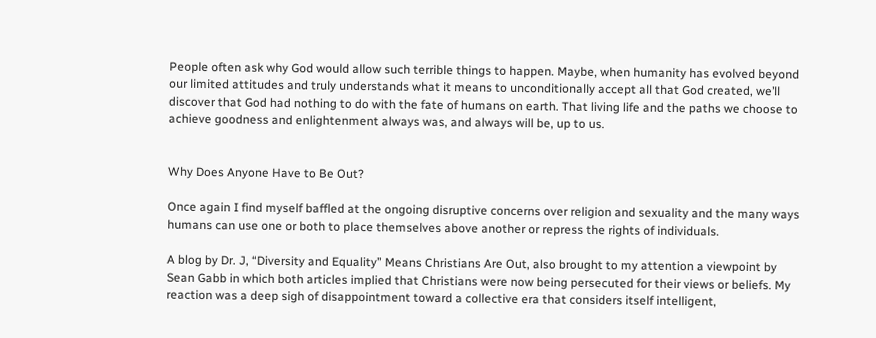People often ask why God would allow such terrible things to happen. Maybe, when humanity has evolved beyond our limited attitudes and truly understands what it means to unconditionally accept all that God created, we’ll discover that God had nothing to do with the fate of humans on earth. That living life and the paths we choose to achieve goodness and enlightenment always was, and always will be, up to us.


Why Does Anyone Have to Be Out?

Once again I find myself baffled at the ongoing disruptive concerns over religion and sexuality and the many ways humans can use one or both to place themselves above another or repress the rights of individuals.

A blog by Dr. J, “Diversity and Equality” Means Christians Are Out, also brought to my attention a viewpoint by Sean Gabb in which both articles implied that Christians were now being persecuted for their views or beliefs. My reaction was a deep sigh of disappointment toward a collective era that considers itself intelligent,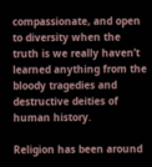compassionate, and open to diversity when the truth is we really haven’t learned anything from the bloody tragedies and destructive deities of human history.

Religion has been around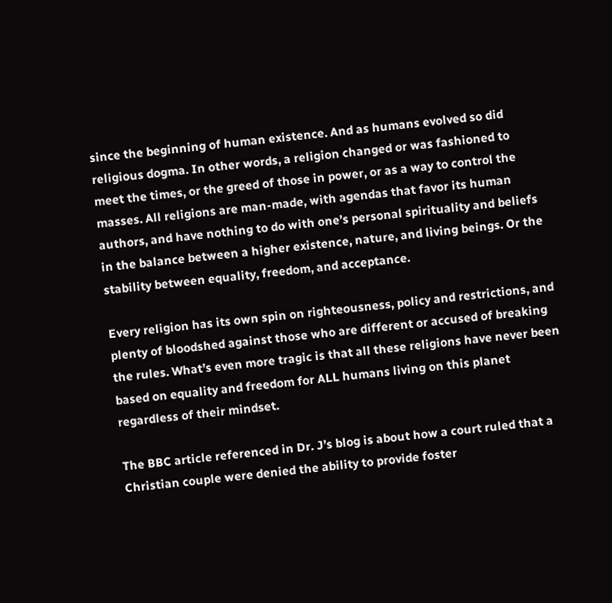since the beginning of human existence. And as humans evolved so did religious dogma. In other words, a religion changed or was fashioned to meet the times, or the greed of those in power, or as a way to control the masses. All religions are man-made, with agendas that favor its human authors, and have nothing to do with one’s personal spirituality and beliefs in the balance between a higher existence, nature, and living beings. Or the stability between equality, freedom, and acceptance.

Every religion has its own spin on righteousness, policy and restrictions, and plenty of bloodshed against those who are different or accused of breaking the rules. What’s even more tragic is that all these religions have never been based on equality and freedom for ALL humans living on this planet regardless of their mindset.

The BBC article referenced in Dr. J’s blog is about how a court ruled that a Christian couple were denied the ability to provide foster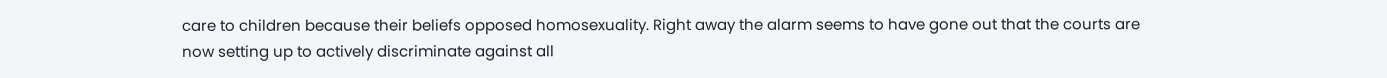care to children because their beliefs opposed homosexuality. Right away the alarm seems to have gone out that the courts are now setting up to actively discriminate against all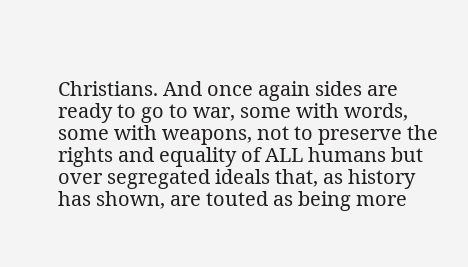Christians. And once again sides are ready to go to war, some with words, some with weapons, not to preserve the rights and equality of ALL humans but over segregated ideals that, as history has shown, are touted as being more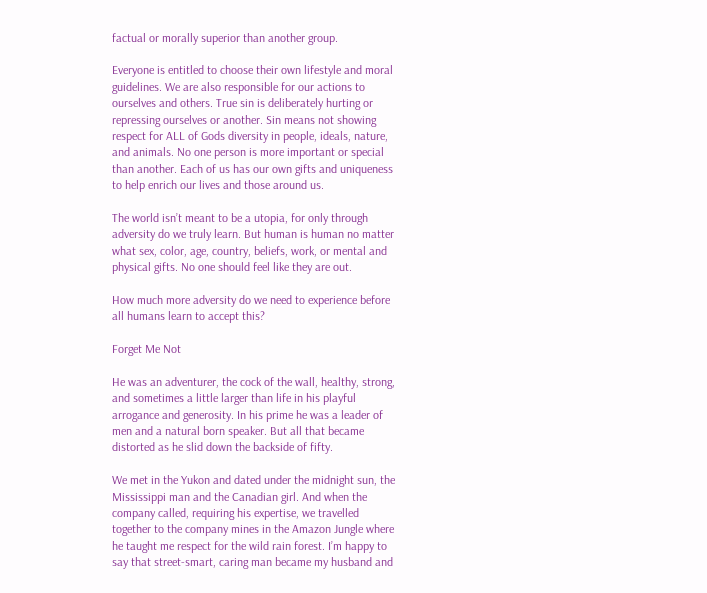factual or morally superior than another group.

Everyone is entitled to choose their own lifestyle and moral guidelines. We are also responsible for our actions to ourselves and others. True sin is deliberately hurting or repressing ourselves or another. Sin means not showing respect for ALL of Gods diversity in people, ideals, nature, and animals. No one person is more important or special than another. Each of us has our own gifts and uniqueness to help enrich our lives and those around us.

The world isn’t meant to be a utopia, for only through adversity do we truly learn. But human is human no matter what sex, color, age, country, beliefs, work, or mental and physical gifts. No one should feel like they are out.

How much more adversity do we need to experience before all humans learn to accept this?

Forget Me Not

He was an adventurer, the cock of the wall, healthy, strong, and sometimes a little larger than life in his playful arrogance and generosity. In his prime he was a leader of men and a natural born speaker. But all that became distorted as he slid down the backside of fifty.

We met in the Yukon and dated under the midnight sun, the Mississippi man and the Canadian girl. And when the company called, requiring his expertise, we travelled together to the company mines in the Amazon Jungle where he taught me respect for the wild rain forest. I’m happy to say that street-smart, caring man became my husband and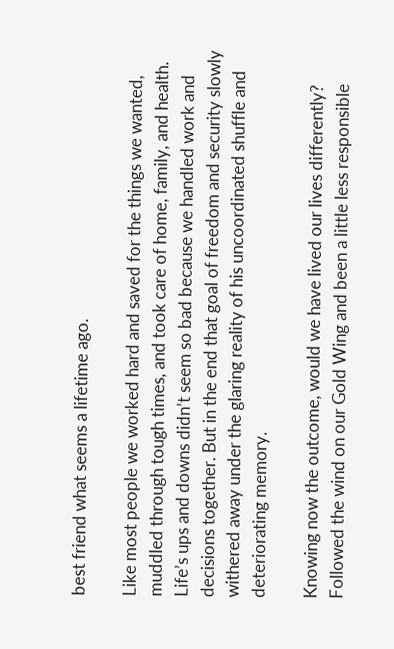best friend what seems a lifetime ago.

Like most people we worked hard and saved for the things we wanted, muddled through tough times, and took care of home, family, and health. Life’s ups and downs didn’t seem so bad because we handled work and decisions together. But in the end that goal of freedom and security slowly withered away under the glaring reality of his uncoordinated shuffle and deteriorating memory.

Knowing now the outcome, would we have lived our lives differently? Followed the wind on our Gold Wing and been a little less responsible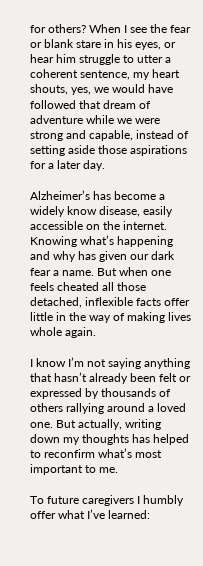for others? When I see the fear or blank stare in his eyes, or hear him struggle to utter a coherent sentence, my heart shouts, yes, we would have followed that dream of adventure while we were strong and capable, instead of setting aside those aspirations for a later day.

Alzheimer’s has become a widely know disease, easily accessible on the internet. Knowing what’s happening and why has given our dark fear a name. But when one feels cheated all those detached, inflexible facts offer little in the way of making lives whole again.

I know I’m not saying anything that hasn’t already been felt or expressed by thousands of others rallying around a loved one. But actually, writing down my thoughts has helped to reconfirm what’s most important to me.

To future caregivers I humbly offer what I’ve learned: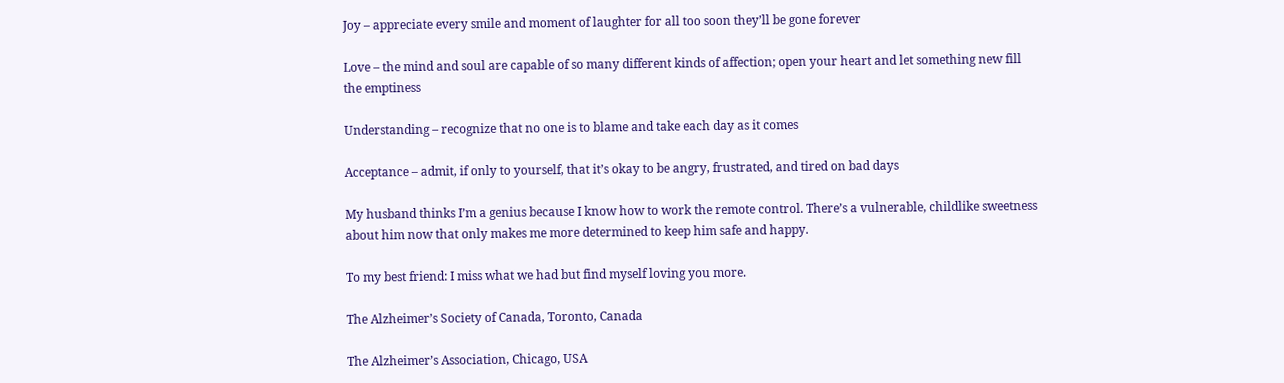Joy – appreciate every smile and moment of laughter for all too soon they’ll be gone forever

Love – the mind and soul are capable of so many different kinds of affection; open your heart and let something new fill the emptiness

Understanding – recognize that no one is to blame and take each day as it comes

Acceptance – admit, if only to yourself, that it’s okay to be angry, frustrated, and tired on bad days

My husband thinks I’m a genius because I know how to work the remote control. There’s a vulnerable, childlike sweetness about him now that only makes me more determined to keep him safe and happy.

To my best friend: I miss what we had but find myself loving you more.

The Alzheimer’s Society of Canada, Toronto, Canada

The Alzheimer’s Association, Chicago, USA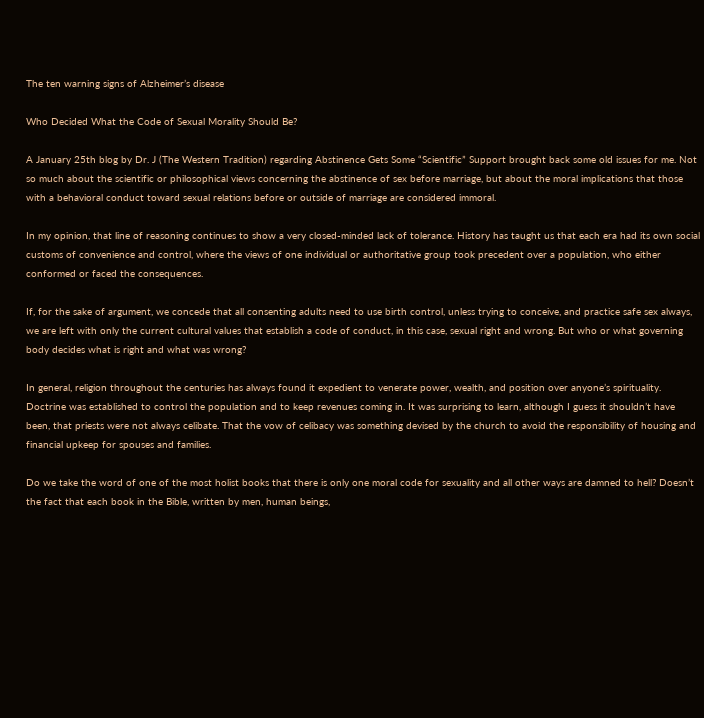The ten warning signs of Alzheimer’s disease

Who Decided What the Code of Sexual Morality Should Be?

A January 25th blog by Dr. J (The Western Tradition) regarding Abstinence Gets Some “Scientific” Support brought back some old issues for me. Not so much about the scientific or philosophical views concerning the abstinence of sex before marriage, but about the moral implications that those with a behavioral conduct toward sexual relations before or outside of marriage are considered immoral.

In my opinion, that line of reasoning continues to show a very closed-minded lack of tolerance. History has taught us that each era had its own social customs of convenience and control, where the views of one individual or authoritative group took precedent over a population, who either conformed or faced the consequences.

If, for the sake of argument, we concede that all consenting adults need to use birth control, unless trying to conceive, and practice safe sex always, we are left with only the current cultural values that establish a code of conduct, in this case, sexual right and wrong. But who or what governing body decides what is right and what was wrong?

In general, religion throughout the centuries has always found it expedient to venerate power, wealth, and position over anyone’s spirituality. Doctrine was established to control the population and to keep revenues coming in. It was surprising to learn, although I guess it shouldn’t have been, that priests were not always celibate. That the vow of celibacy was something devised by the church to avoid the responsibility of housing and financial upkeep for spouses and families.

Do we take the word of one of the most holist books that there is only one moral code for sexuality and all other ways are damned to hell? Doesn’t the fact that each book in the Bible, written by men, human beings,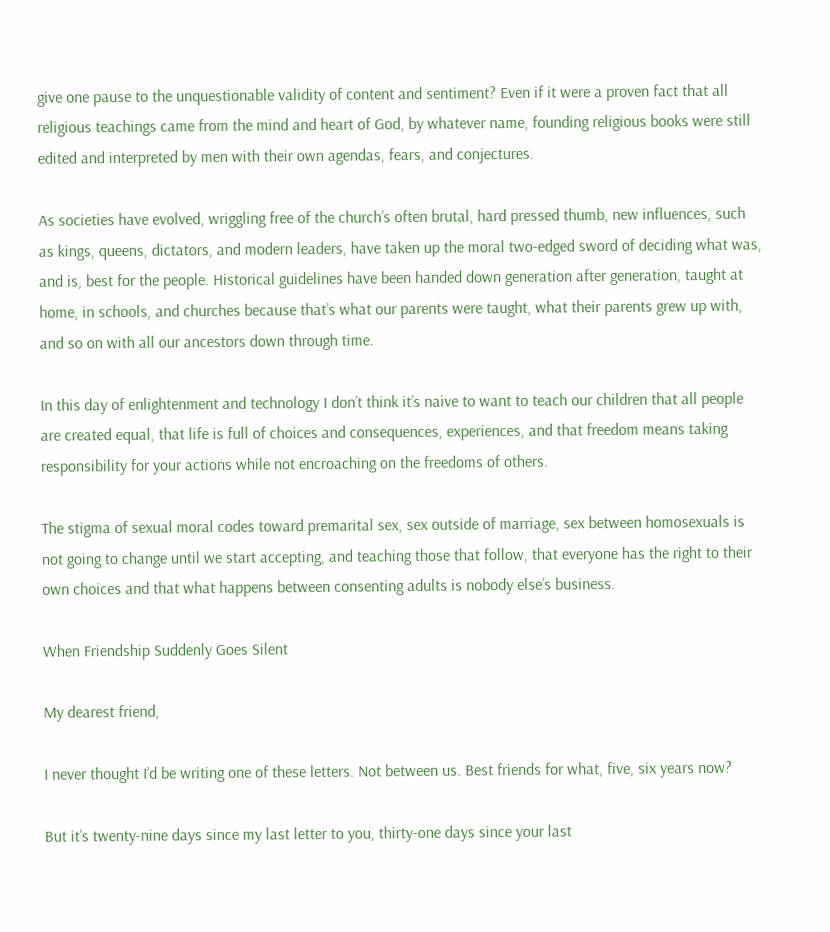give one pause to the unquestionable validity of content and sentiment? Even if it were a proven fact that all religious teachings came from the mind and heart of God, by whatever name, founding religious books were still edited and interpreted by men with their own agendas, fears, and conjectures.

As societies have evolved, wriggling free of the church’s often brutal, hard pressed thumb, new influences, such as kings, queens, dictators, and modern leaders, have taken up the moral two-edged sword of deciding what was, and is, best for the people. Historical guidelines have been handed down generation after generation, taught at home, in schools, and churches because that’s what our parents were taught, what their parents grew up with, and so on with all our ancestors down through time.

In this day of enlightenment and technology I don’t think it’s naive to want to teach our children that all people are created equal, that life is full of choices and consequences, experiences, and that freedom means taking responsibility for your actions while not encroaching on the freedoms of others.

The stigma of sexual moral codes toward premarital sex, sex outside of marriage, sex between homosexuals is not going to change until we start accepting, and teaching those that follow, that everyone has the right to their own choices and that what happens between consenting adults is nobody else’s business.

When Friendship Suddenly Goes Silent

My dearest friend,

I never thought I’d be writing one of these letters. Not between us. Best friends for what, five, six years now?

But it’s twenty-nine days since my last letter to you, thirty-one days since your last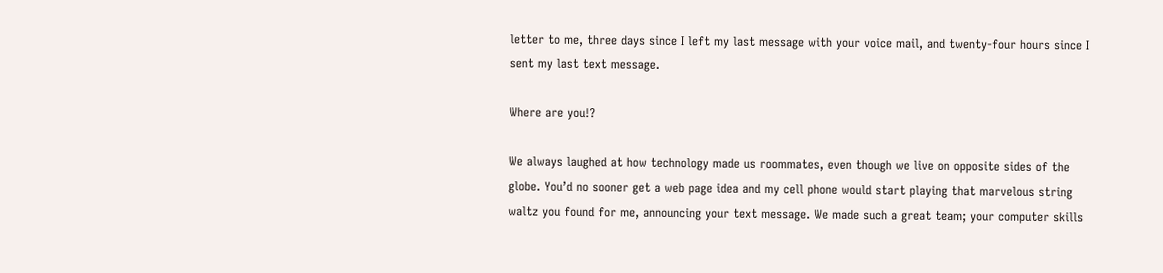letter to me, three days since I left my last message with your voice mail, and twenty-four hours since I sent my last text message.

Where are you!?

We always laughed at how technology made us roommates, even though we live on opposite sides of the globe. You’d no sooner get a web page idea and my cell phone would start playing that marvelous string waltz you found for me, announcing your text message. We made such a great team; your computer skills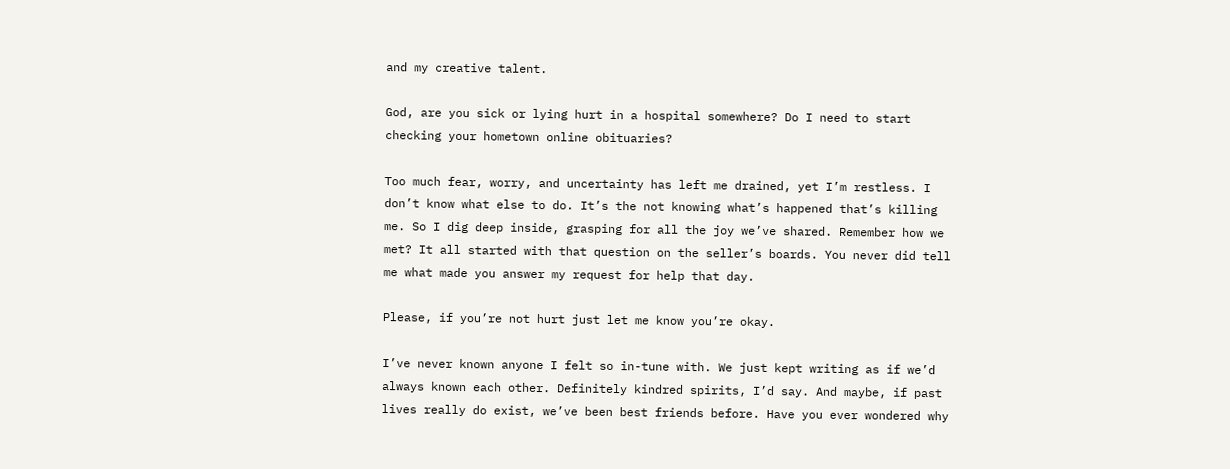and my creative talent.

God, are you sick or lying hurt in a hospital somewhere? Do I need to start checking your hometown online obituaries?

Too much fear, worry, and uncertainty has left me drained, yet I’m restless. I don’t know what else to do. It’s the not knowing what’s happened that’s killing me. So I dig deep inside, grasping for all the joy we’ve shared. Remember how we met? It all started with that question on the seller’s boards. You never did tell me what made you answer my request for help that day.

Please, if you’re not hurt just let me know you’re okay.

I’ve never known anyone I felt so in-tune with. We just kept writing as if we’d always known each other. Definitely kindred spirits, I’d say. And maybe, if past lives really do exist, we’ve been best friends before. Have you ever wondered why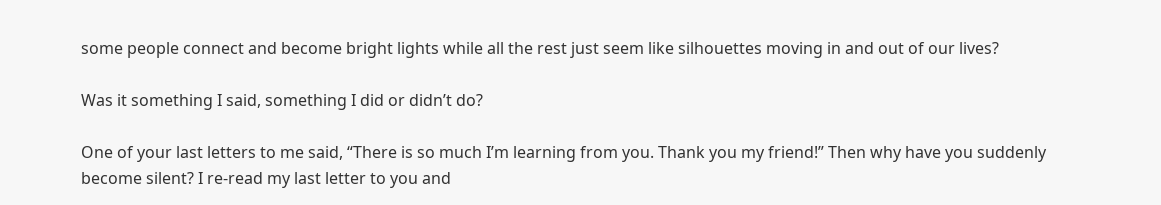some people connect and become bright lights while all the rest just seem like silhouettes moving in and out of our lives?

Was it something I said, something I did or didn’t do?

One of your last letters to me said, “There is so much I’m learning from you. Thank you my friend!” Then why have you suddenly become silent? I re-read my last letter to you and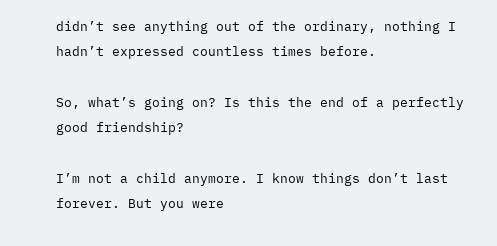didn’t see anything out of the ordinary, nothing I hadn’t expressed countless times before.

So, what’s going on? Is this the end of a perfectly good friendship?

I’m not a child anymore. I know things don’t last forever. But you were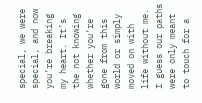special, we were special, and now you’re breaking my heart. It’s the not knowing whether you’re gone from this world or simply moved on with life without me. I guess our paths were only meant to touch for a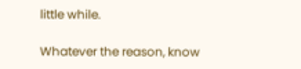little while.

Whatever the reason, know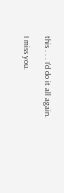this . . . I’d do it all again.

I miss you.